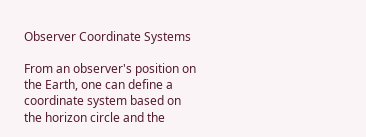Observer Coordinate Systems

From an observer's position on the Earth, one can define a coordinate system based on the horizon circle and the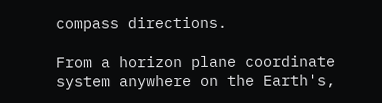compass directions.

From a horizon plane coordinate system anywhere on the Earth's,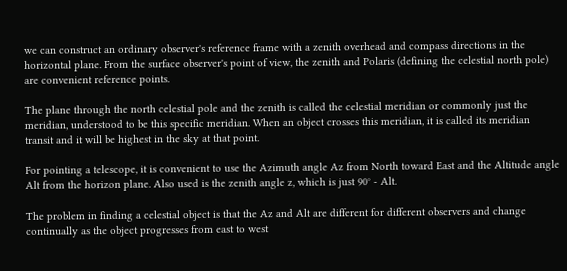we can construct an ordinary observer's reference frame with a zenith overhead and compass directions in the horizontal plane. From the surface observer's point of view, the zenith and Polaris (defining the celestial north pole) are convenient reference points.

The plane through the north celestial pole and the zenith is called the celestial meridian or commonly just the meridian, understood to be this specific meridian. When an object crosses this meridian, it is called its meridian transit and it will be highest in the sky at that point.

For pointing a telescope, it is convenient to use the Azimuth angle Az from North toward East and the Altitude angle Alt from the horizon plane. Also used is the zenith angle z, which is just 90° - Alt.

The problem in finding a celestial object is that the Az and Alt are different for different observers and change continually as the object progresses from east to west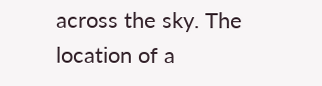across the sky. The location of a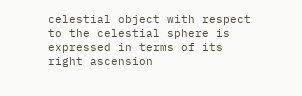celestial object with respect to the celestial sphere is expressed in terms of its right ascension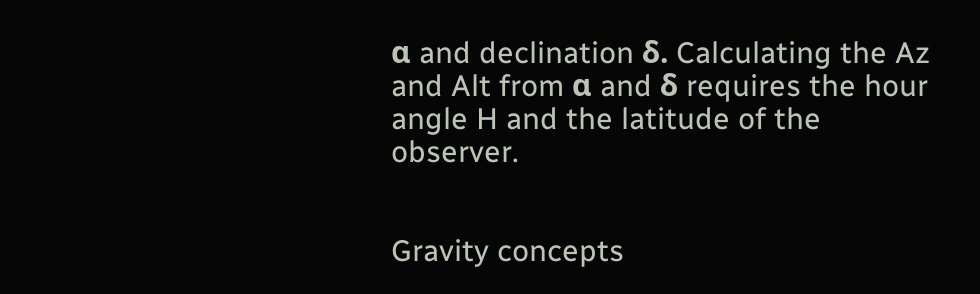α and declination δ. Calculating the Az and Alt from α and δ requires the hour angle H and the latitude of the observer.


Gravity concepts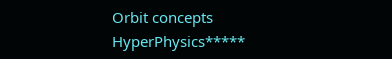Orbit concepts
HyperPhysics*****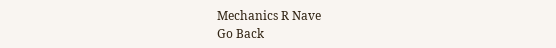Mechanics R Nave
Go Back